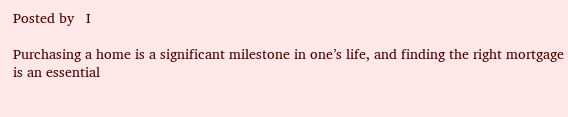Posted by   I

Purchasing a home is a significant milestone in one’s life, and finding the right mortgage is an essential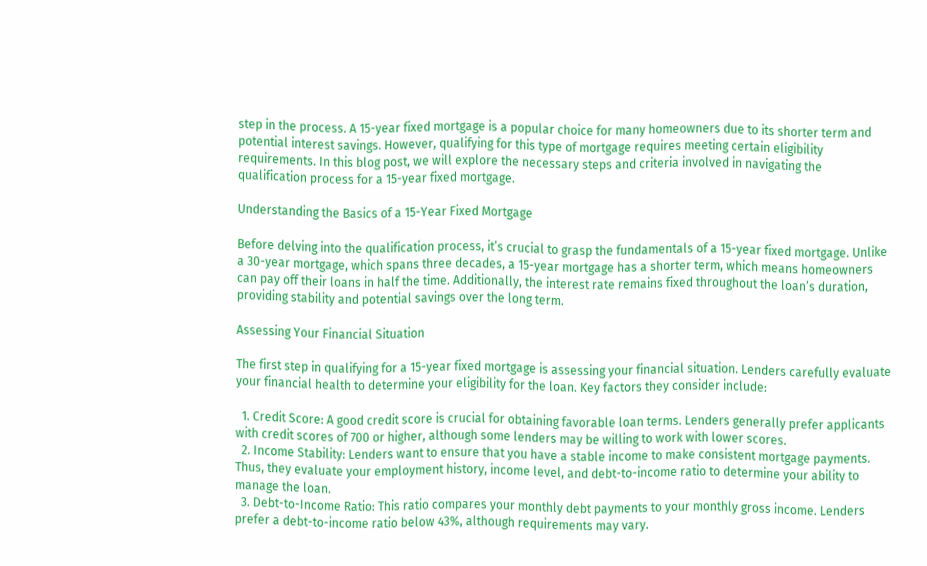step in the process. A 15-year fixed mortgage is a popular choice for many homeowners due to its shorter term and potential interest savings. However, qualifying for this type of mortgage requires meeting certain eligibility requirements. In this blog post, we will explore the necessary steps and criteria involved in navigating the qualification process for a 15-year fixed mortgage.

Understanding the Basics of a 15-Year Fixed Mortgage

Before delving into the qualification process, it’s crucial to grasp the fundamentals of a 15-year fixed mortgage. Unlike a 30-year mortgage, which spans three decades, a 15-year mortgage has a shorter term, which means homeowners can pay off their loans in half the time. Additionally, the interest rate remains fixed throughout the loan’s duration, providing stability and potential savings over the long term.

Assessing Your Financial Situation

The first step in qualifying for a 15-year fixed mortgage is assessing your financial situation. Lenders carefully evaluate your financial health to determine your eligibility for the loan. Key factors they consider include:

  1. Credit Score: A good credit score is crucial for obtaining favorable loan terms. Lenders generally prefer applicants with credit scores of 700 or higher, although some lenders may be willing to work with lower scores.
  2. Income Stability: Lenders want to ensure that you have a stable income to make consistent mortgage payments. Thus, they evaluate your employment history, income level, and debt-to-income ratio to determine your ability to manage the loan.
  3. Debt-to-Income Ratio: This ratio compares your monthly debt payments to your monthly gross income. Lenders prefer a debt-to-income ratio below 43%, although requirements may vary.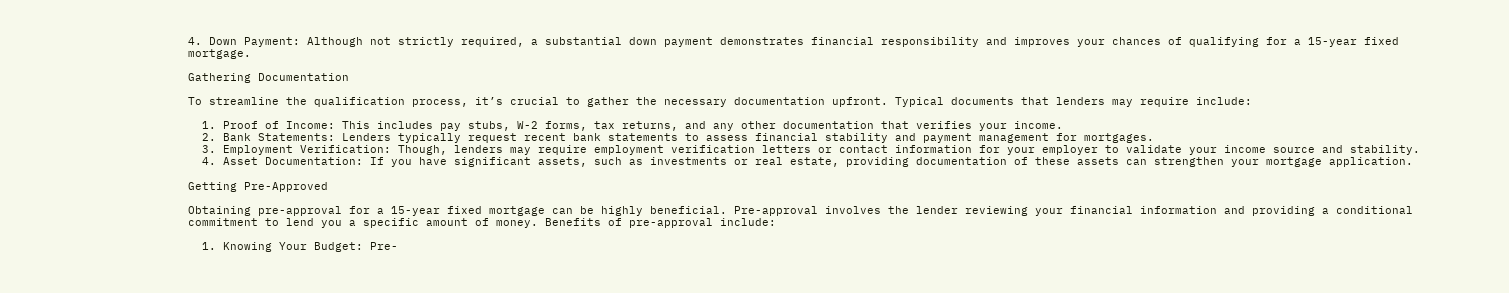4. Down Payment: Although not strictly required, a substantial down payment demonstrates financial responsibility and improves your chances of qualifying for a 15-year fixed mortgage.

Gathering Documentation

To streamline the qualification process, it’s crucial to gather the necessary documentation upfront. Typical documents that lenders may require include:

  1. Proof of Income: This includes pay stubs, W-2 forms, tax returns, and any other documentation that verifies your income.
  2. Bank Statements: Lenders typically request recent bank statements to assess financial stability and payment management for mortgages.
  3. Employment Verification: Though, lenders may require employment verification letters or contact information for your employer to validate your income source and stability.
  4. Asset Documentation: If you have significant assets, such as investments or real estate, providing documentation of these assets can strengthen your mortgage application.

Getting Pre-Approved

Obtaining pre-approval for a 15-year fixed mortgage can be highly beneficial. Pre-approval involves the lender reviewing your financial information and providing a conditional commitment to lend you a specific amount of money. Benefits of pre-approval include:

  1. Knowing Your Budget: Pre-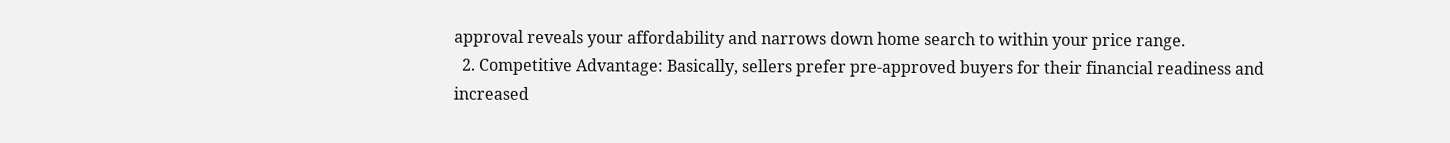approval reveals your affordability and narrows down home search to within your price range.
  2. Competitive Advantage: Basically, sellers prefer pre-approved buyers for their financial readiness and increased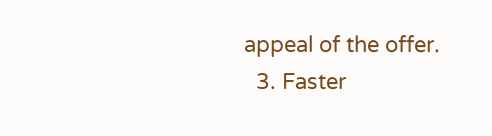appeal of the offer.
  3. Faster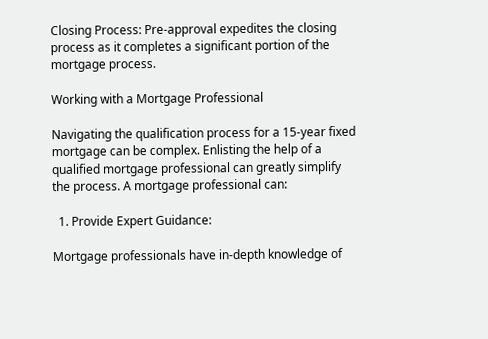Closing Process: Pre-approval expedites the closing process as it completes a significant portion of the mortgage process.

Working with a Mortgage Professional

Navigating the qualification process for a 15-year fixed mortgage can be complex. Enlisting the help of a qualified mortgage professional can greatly simplify the process. A mortgage professional can:

  1. Provide Expert Guidance:

Mortgage professionals have in-depth knowledge of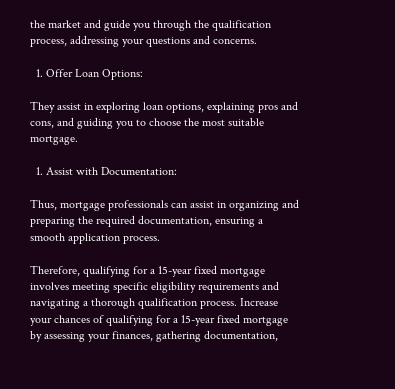the market and guide you through the qualification process, addressing your questions and concerns.

  1. Offer Loan Options:

They assist in exploring loan options, explaining pros and cons, and guiding you to choose the most suitable mortgage.

  1. Assist with Documentation:

Thus, mortgage professionals can assist in organizing and preparing the required documentation, ensuring a smooth application process.

Therefore, qualifying for a 15-year fixed mortgage involves meeting specific eligibility requirements and navigating a thorough qualification process. Increase your chances of qualifying for a 15-year fixed mortgage by assessing your finances, gathering documentation,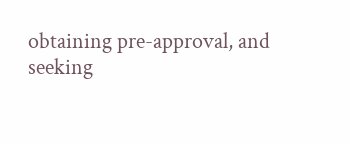obtaining pre-approval, and seeking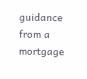guidance from a mortgage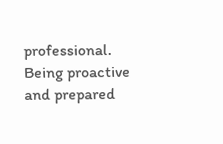professional. Being proactive and prepared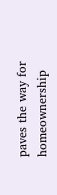paves the way for homeownership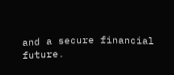and a secure financial future.